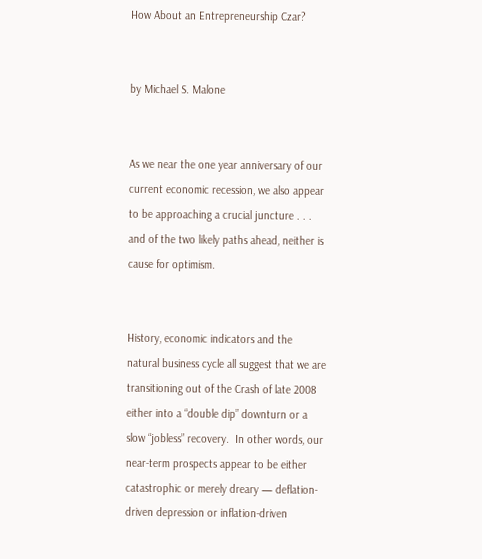How About an Entrepreneurship Czar?


by Michael S. Malone


As we near the one year anniversary of our current economic recession, we also appear to be approaching a crucial juncture . . . and of the two likely paths ahead, neither is cause for optimism.


History, economic indicators and the natural business cycle all suggest that we are transitioning out of the Crash of late 2008 either into a “double dip” downturn or a slow “jobless” recovery.  In other words, our near-term prospects appear to be either catastrophic or merely dreary — deflation-driven depression or inflation-driven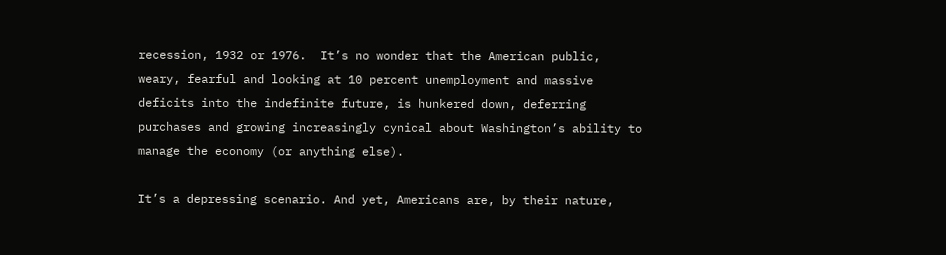recession, 1932 or 1976.  It’s no wonder that the American public, weary, fearful and looking at 10 percent unemployment and massive deficits into the indefinite future, is hunkered down, deferring purchases and growing increasingly cynical about Washington’s ability to manage the economy (or anything else).

It’s a depressing scenario. And yet, Americans are, by their nature,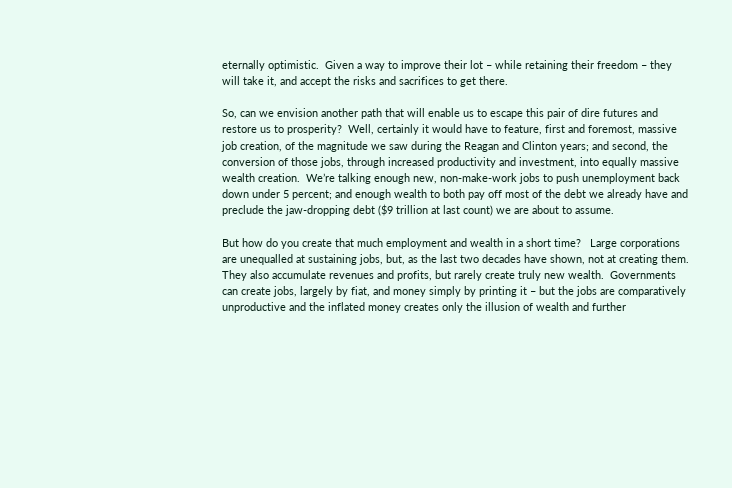eternally optimistic.  Given a way to improve their lot – while retaining their freedom – they will take it, and accept the risks and sacrifices to get there.

So, can we envision another path that will enable us to escape this pair of dire futures and restore us to prosperity?  Well, certainly it would have to feature, first and foremost, massive job creation, of the magnitude we saw during the Reagan and Clinton years; and second, the conversion of those jobs, through increased productivity and investment, into equally massive wealth creation.  We’re talking enough new, non-make-work jobs to push unemployment back down under 5 percent; and enough wealth to both pay off most of the debt we already have and preclude the jaw-dropping debt ($9 trillion at last count) we are about to assume.

But how do you create that much employment and wealth in a short time?   Large corporations are unequalled at sustaining jobs, but, as the last two decades have shown, not at creating them.  They also accumulate revenues and profits, but rarely create truly new wealth.  Governments can create jobs, largely by fiat, and money simply by printing it – but the jobs are comparatively unproductive and the inflated money creates only the illusion of wealth and further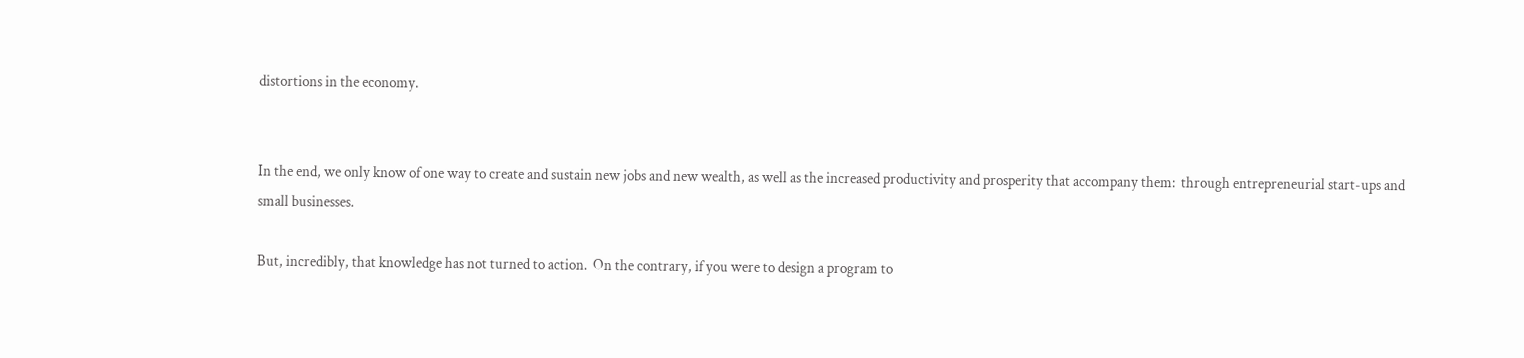distortions in the economy.


In the end, we only know of one way to create and sustain new jobs and new wealth, as well as the increased productivity and prosperity that accompany them:  through entrepreneurial start-ups and small businesses.

But, incredibly, that knowledge has not turned to action.  On the contrary, if you were to design a program to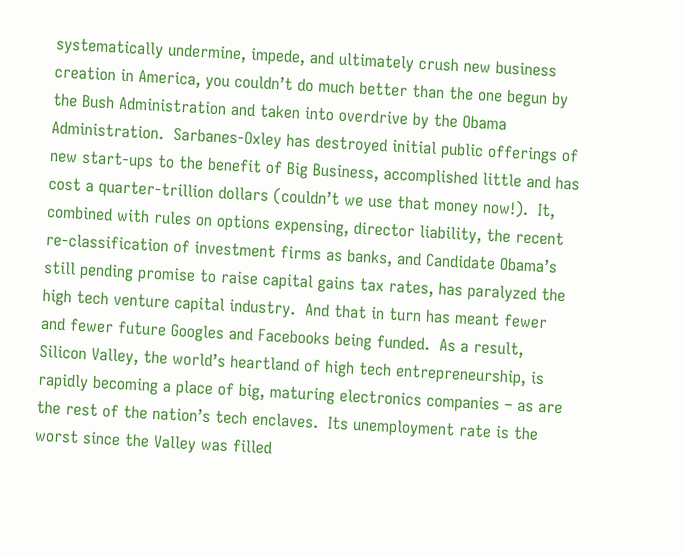systematically undermine, impede, and ultimately crush new business creation in America, you couldn’t do much better than the one begun by the Bush Administration and taken into overdrive by the Obama Administration.  Sarbanes-Oxley has destroyed initial public offerings of new start-ups to the benefit of Big Business, accomplished little and has cost a quarter-trillion dollars (couldn’t we use that money now!).  It, combined with rules on options expensing, director liability, the recent re-classification of investment firms as banks, and Candidate Obama’s still pending promise to raise capital gains tax rates, has paralyzed the high tech venture capital industry.  And that in turn has meant fewer and fewer future Googles and Facebooks being funded.  As a result, Silicon Valley, the world’s heartland of high tech entrepreneurship, is rapidly becoming a place of big, maturing electronics companies – as are the rest of the nation’s tech enclaves.  Its unemployment rate is the worst since the Valley was filled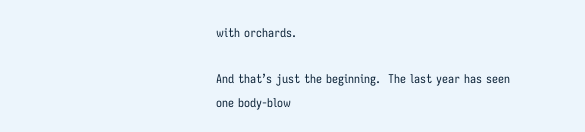with orchards.

And that’s just the beginning.  The last year has seen one body-blow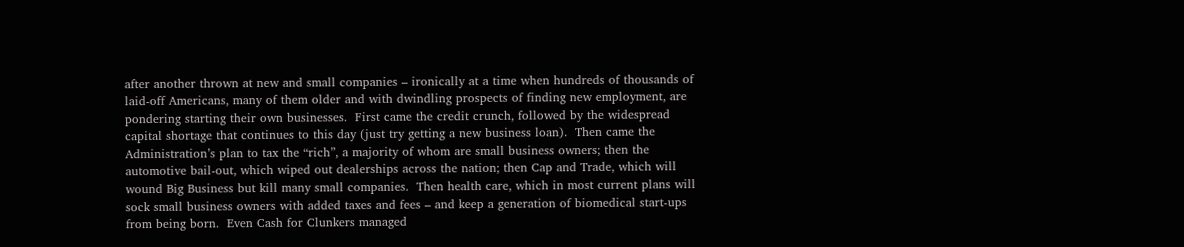after another thrown at new and small companies – ironically at a time when hundreds of thousands of laid-off Americans, many of them older and with dwindling prospects of finding new employment, are pondering starting their own businesses.  First came the credit crunch, followed by the widespread capital shortage that continues to this day (just try getting a new business loan).  Then came the Administration’s plan to tax the “rich”, a majority of whom are small business owners; then the automotive bail-out, which wiped out dealerships across the nation; then Cap and Trade, which will wound Big Business but kill many small companies.  Then health care, which in most current plans will sock small business owners with added taxes and fees – and keep a generation of biomedical start-ups from being born.  Even Cash for Clunkers managed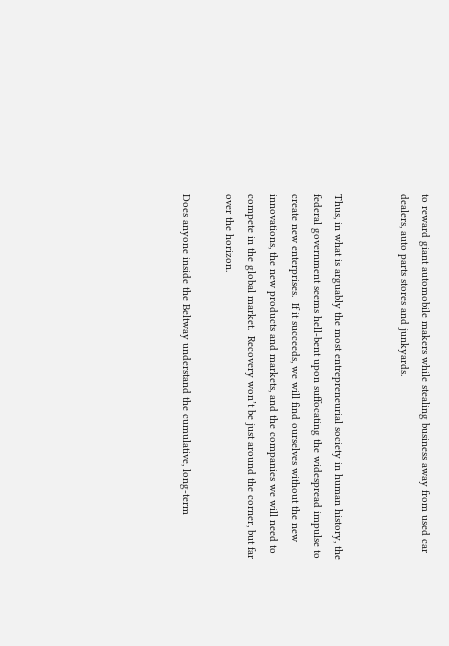to reward giant automobile makers while stealing business away from used car dealers, auto parts stores and junkyards.


Thus, in what is arguably the most entrepreneurial society in human history, the federal government seems hell-bent upon suffocating the widespread impulse to create new enterprises.  If it succeeds, we will find ourselves without the new innovations, the new products and markets, and the companies we will need to compete in the global market.  Recovery won’t be just around the corner, but far over the horizon.

Does anyone inside the Beltway understand the cumulative, long-term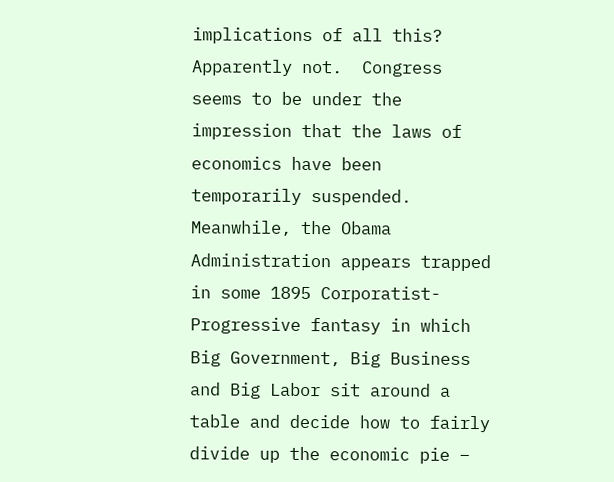implications of all this?  Apparently not.  Congress seems to be under the impression that the laws of economics have been temporarily suspended.  Meanwhile, the Obama Administration appears trapped in some 1895 Corporatist-Progressive fantasy in which Big Government, Big Business and Big Labor sit around a table and decide how to fairly divide up the economic pie –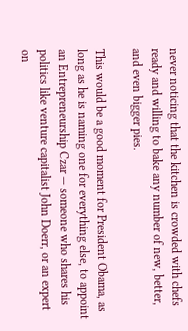never noticing that the kitchen is crowded with chefs ready and willing to bake any number of new, better, and even bigger pies.

This would be a good moment for President Obama, as long as he is naming one for everything else, to appoint an Entrepreneurship Czar — someone who shares his politics like venture capitalist John Doerr, or an expert on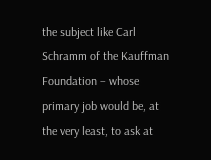the subject like Carl Schramm of the Kauffman Foundation – whose primary job would be, at the very least, to ask at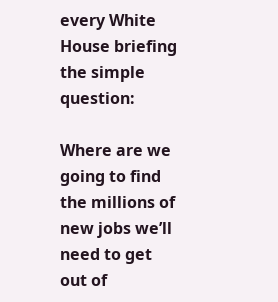every White House briefing the simple question:

Where are we going to find the millions of new jobs we’ll need to get out of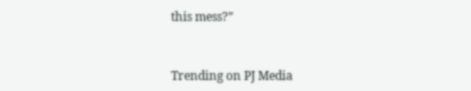this mess?”


Trending on PJ Media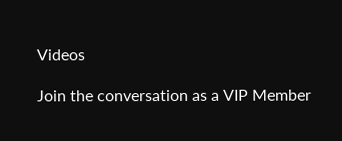Videos

Join the conversation as a VIP Member